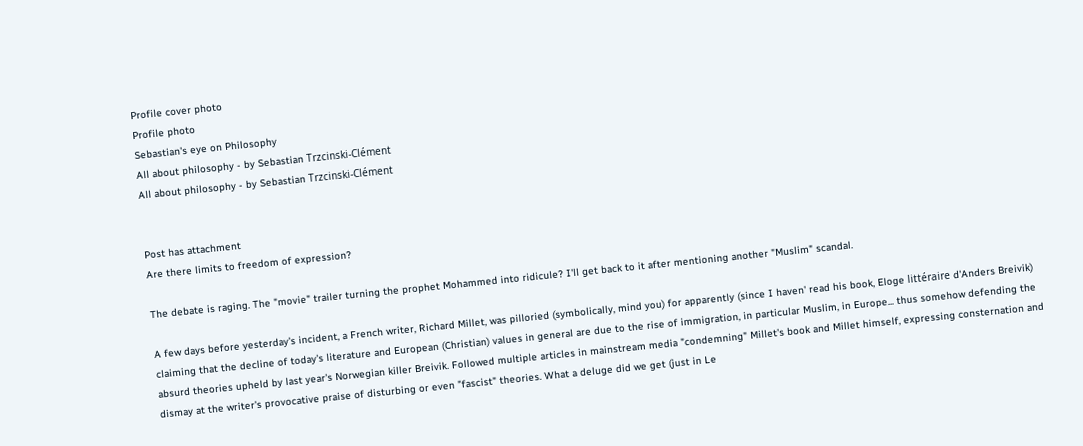Profile cover photo
Profile photo
Sebastian's eye on Philosophy
All about philosophy - by Sebastian Trzcinski-Clément
All about philosophy - by Sebastian Trzcinski-Clément


Post has attachment
Are there limits to freedom of expression?

The debate is raging. The "movie" trailer turning the prophet Mohammed into ridicule? I'll get back to it after mentioning another "Muslim" scandal.

A few days before yesterday's incident, a French writer, Richard Millet, was pilloried (symbolically, mind you) for apparently (since I haven' read his book, Eloge littéraire d'Anders Breivik) claiming that the decline of today's literature and European (Christian) values in general are due to the rise of immigration, in particular Muslim, in Europe... thus somehow defending the absurd theories upheld by last year's Norwegian killer Breivik. Followed multiple articles in mainstream media "condemning" Millet's book and Millet himself, expressing consternation and dismay at the writer's provocative praise of disturbing or even "fascist" theories. What a deluge did we get (just in Le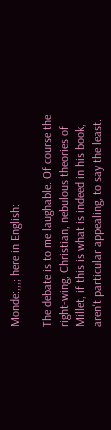Monde:,,,; here in English:

The debate is to me laughable. Of course the right-wing, Christian, nebulous theories of Millet, if this is what is indeed in his book, aren't particular appealing, to say the least.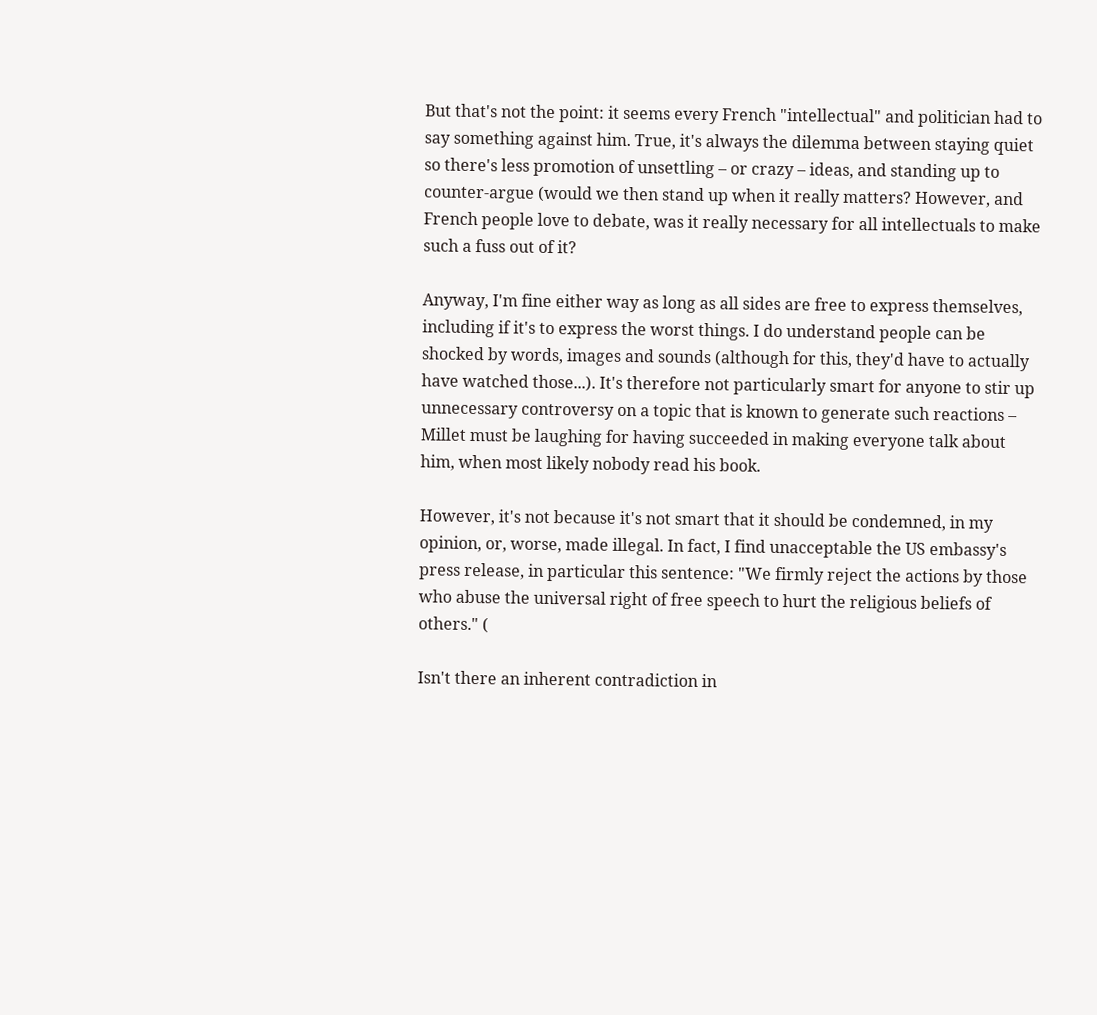But that's not the point: it seems every French "intellectual" and politician had to say something against him. True, it's always the dilemma between staying quiet so there's less promotion of unsettling – or crazy – ideas, and standing up to counter-argue (would we then stand up when it really matters? However, and French people love to debate, was it really necessary for all intellectuals to make such a fuss out of it?

Anyway, I'm fine either way as long as all sides are free to express themselves, including if it's to express the worst things. I do understand people can be shocked by words, images and sounds (although for this, they'd have to actually have watched those...). It's therefore not particularly smart for anyone to stir up unnecessary controversy on a topic that is known to generate such reactions – Millet must be laughing for having succeeded in making everyone talk about him, when most likely nobody read his book.

However, it's not because it's not smart that it should be condemned, in my opinion, or, worse, made illegal. In fact, I find unacceptable the US embassy's press release, in particular this sentence: "We firmly reject the actions by those who abuse the universal right of free speech to hurt the religious beliefs of others." (

Isn't there an inherent contradiction in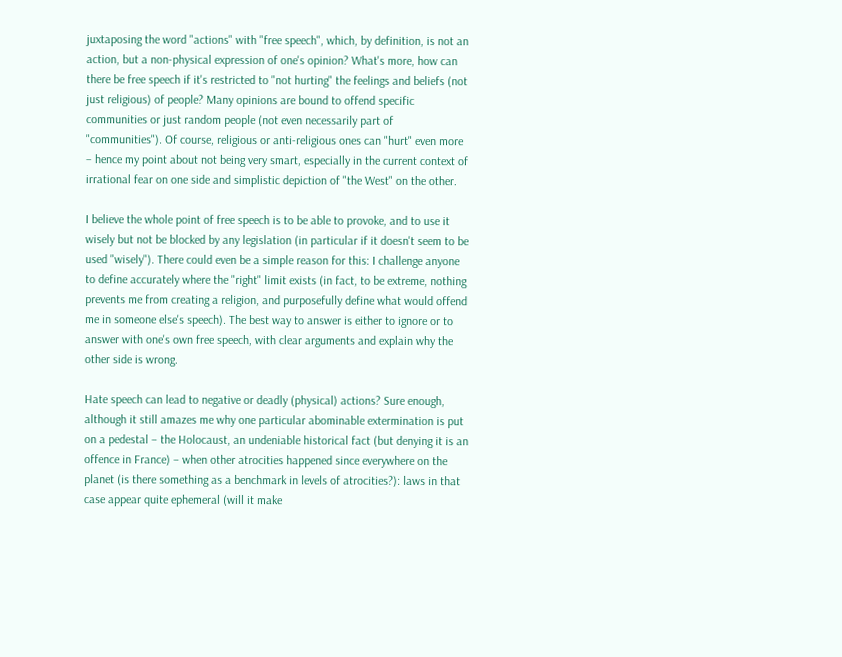juxtaposing the word "actions" with "free speech", which, by definition, is not an action, but a non-physical expression of one's opinion? What's more, how can there be free speech if it's restricted to "not hurting" the feelings and beliefs (not just religious) of people? Many opinions are bound to offend specific communities or just random people (not even necessarily part of "communities"). Of course, religious or anti-religious ones can "hurt" even more – hence my point about not being very smart, especially in the current context of irrational fear on one side and simplistic depiction of "the West" on the other.

I believe the whole point of free speech is to be able to provoke, and to use it wisely but not be blocked by any legislation (in particular if it doesn't seem to be used "wisely"). There could even be a simple reason for this: I challenge anyone to define accurately where the "right" limit exists (in fact, to be extreme, nothing prevents me from creating a religion, and purposefully define what would offend me in someone else's speech). The best way to answer is either to ignore or to answer with one's own free speech, with clear arguments and explain why the other side is wrong.

Hate speech can lead to negative or deadly (physical) actions? Sure enough, although it still amazes me why one particular abominable extermination is put on a pedestal – the Holocaust, an undeniable historical fact (but denying it is an offence in France) – when other atrocities happened since everywhere on the planet (is there something as a benchmark in levels of atrocities?): laws in that case appear quite ephemeral (will it make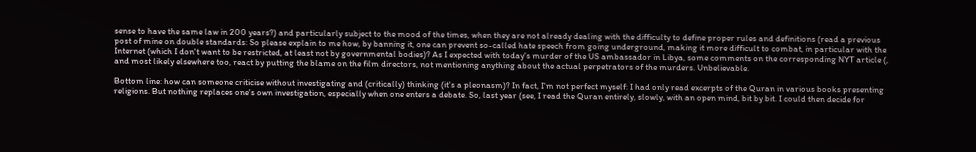sense to have the same law in 200 years?) and particularly subject to the mood of the times, when they are not already dealing with the difficulty to define proper rules and definitions (read a previous post of mine on double standards: So please explain to me how, by banning it, one can prevent so-called hate speech from going underground, making it more difficult to combat, in particular with the Internet (which I don't want to be restricted, at least not by governmental bodies)? As I expected with today's murder of the US ambassador in Libya, some comments on the corresponding NYT article (, and most likely elsewhere too, react by putting the blame on the film directors, not mentioning anything about the actual perpetrators of the murders. Unbelievable.

Bottom line: how can someone criticise without investigating and (critically) thinking (it's a pleonasm)? In fact, I'm not perfect myself: I had only read excerpts of the Quran in various books presenting religions. But nothing replaces one's own investigation, especially when one enters a debate. So, last year (see, I read the Quran entirely, slowly, with an open mind, bit by bit. I could then decide for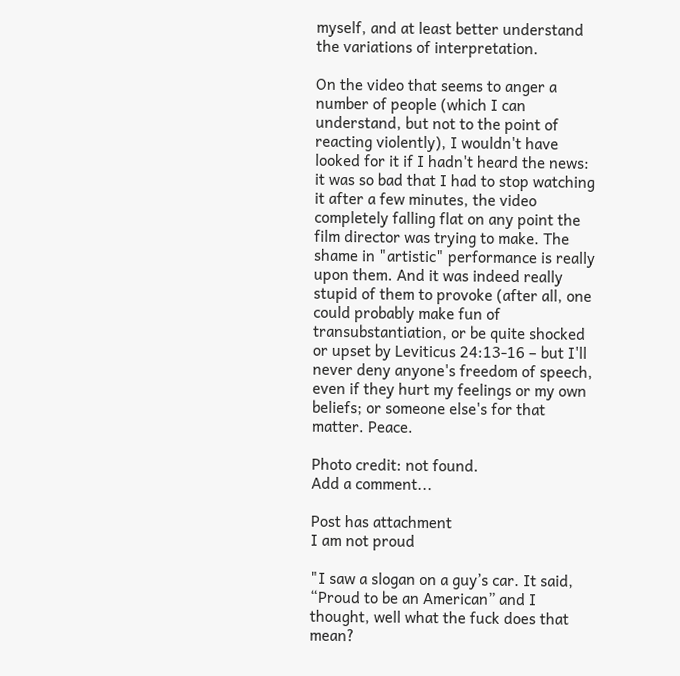myself, and at least better understand the variations of interpretation.

On the video that seems to anger a number of people (which I can understand, but not to the point of reacting violently), I wouldn't have looked for it if I hadn't heard the news: it was so bad that I had to stop watching it after a few minutes, the video completely falling flat on any point the film director was trying to make. The shame in "artistic" performance is really upon them. And it was indeed really stupid of them to provoke (after all, one could probably make fun of transubstantiation, or be quite shocked or upset by Leviticus 24:13-16 – but I'll never deny anyone's freedom of speech, even if they hurt my feelings or my own beliefs; or someone else's for that matter. Peace.

Photo credit: not found.
Add a comment...

Post has attachment
I am not proud

"I saw a slogan on a guy’s car. It said, “Proud to be an American” and I thought, well what the fuck does that mean?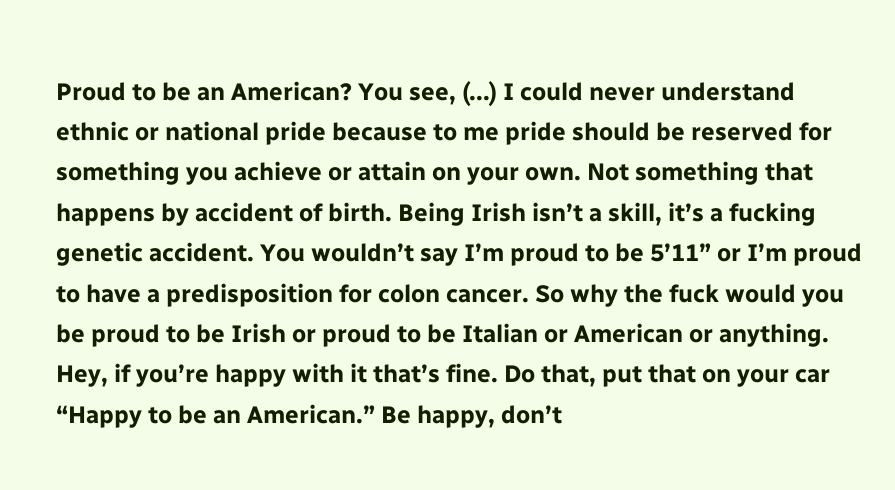Proud to be an American? You see, (...) I could never understand ethnic or national pride because to me pride should be reserved for something you achieve or attain on your own. Not something that happens by accident of birth. Being Irish isn’t a skill, it’s a fucking genetic accident. You wouldn’t say I’m proud to be 5’11” or I’m proud to have a predisposition for colon cancer. So why the fuck would you be proud to be Irish or proud to be Italian or American or anything. Hey, if you’re happy with it that’s fine. Do that, put that on your car “Happy to be an American.” Be happy, don’t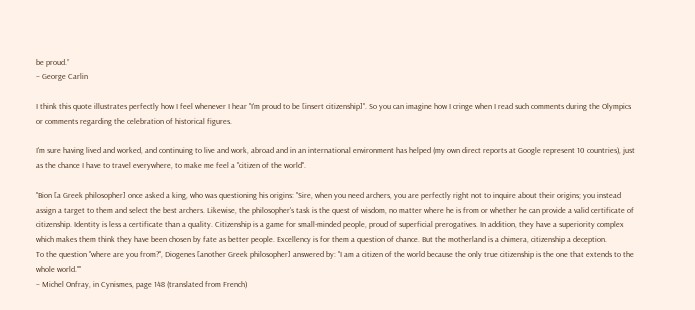be proud.”
– George Carlin

I think this quote illustrates perfectly how I feel whenever I hear "I'm proud to be [insert citizenship]". So you can imagine how I cringe when I read such comments during the Olympics or comments regarding the celebration of historical figures.

I'm sure having lived and worked, and continuing to live and work, abroad and in an international environment has helped (my own direct reports at Google represent 10 countries), just as the chance I have to travel everywhere, to make me feel a "citizen of the world".

"Bion [a Greek philosopher] once asked a king, who was questioning his origins: "Sire, when you need archers, you are perfectly right not to inquire about their origins; you instead assign a target to them and select the best archers. Likewise, the philosopher's task is the quest of wisdom, no matter where he is from or whether he can provide a valid certificate of citizenship. Identity is less a certificate than a quality. Citizenship is a game for small-minded people, proud of superficial prerogatives. In addition, they have a superiority complex which makes them think they have been chosen by fate as better people. Excellency is for them a question of chance. But the motherland is a chimera, citizenship a deception.
To the question "where are you from?", Diogenes [another Greek philosopher] answered by: "I am a citizen of the world because the only true citizenship is the one that extends to the whole world.""
– Michel Onfray, in Cynismes, page 148 (translated from French)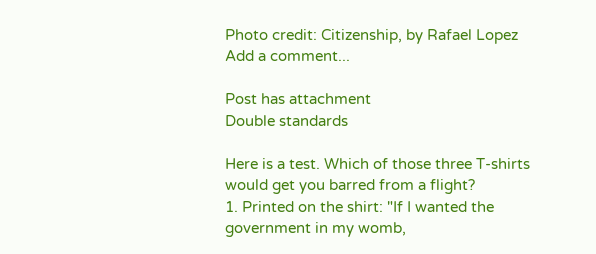Photo credit: Citizenship, by Rafael Lopez
Add a comment...

Post has attachment
Double standards

Here is a test. Which of those three T-shirts would get you barred from a flight?
1. Printed on the shirt: "If I wanted the government in my womb,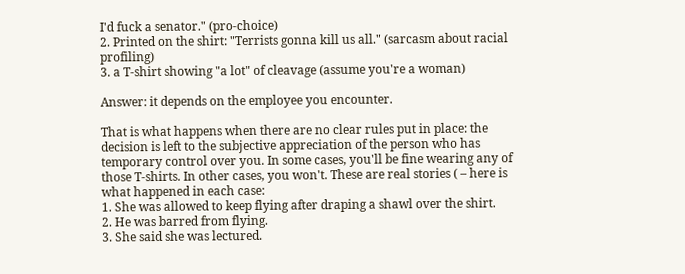I'd fuck a senator." (pro-choice)
2. Printed on the shirt: "Terrists gonna kill us all." (sarcasm about racial profiling)
3. a T-shirt showing "a lot" of cleavage (assume you're a woman)

Answer: it depends on the employee you encounter.

That is what happens when there are no clear rules put in place: the decision is left to the subjective appreciation of the person who has temporary control over you. In some cases, you'll be fine wearing any of those T-shirts. In other cases, you won't. These are real stories ( – here is what happened in each case:
1. She was allowed to keep flying after draping a shawl over the shirt.
2. He was barred from flying.
3. She said she was lectured.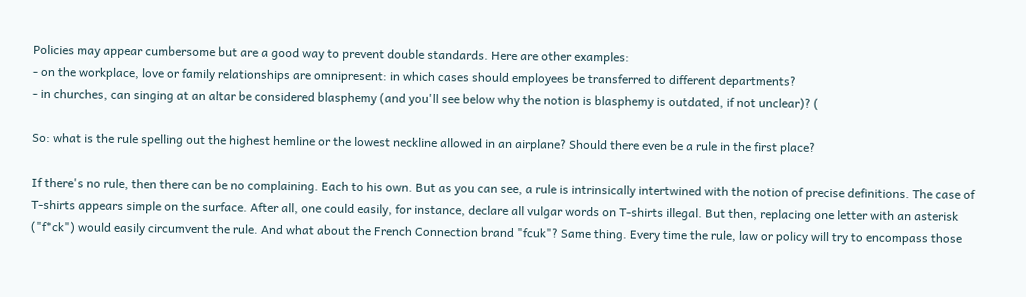Policies may appear cumbersome but are a good way to prevent double standards. Here are other examples:
- on the workplace, love or family relationships are omnipresent: in which cases should employees be transferred to different departments?
- in churches, can singing at an altar be considered blasphemy (and you'll see below why the notion is blasphemy is outdated, if not unclear)? (

So: what is the rule spelling out the highest hemline or the lowest neckline allowed in an airplane? Should there even be a rule in the first place?

If there's no rule, then there can be no complaining. Each to his own. But as you can see, a rule is intrinsically intertwined with the notion of precise definitions. The case of T-shirts appears simple on the surface. After all, one could easily, for instance, declare all vulgar words on T-shirts illegal. But then, replacing one letter with an asterisk ("f*ck") would easily circumvent the rule. And what about the French Connection brand "fcuk"? Same thing. Every time the rule, law or policy will try to encompass those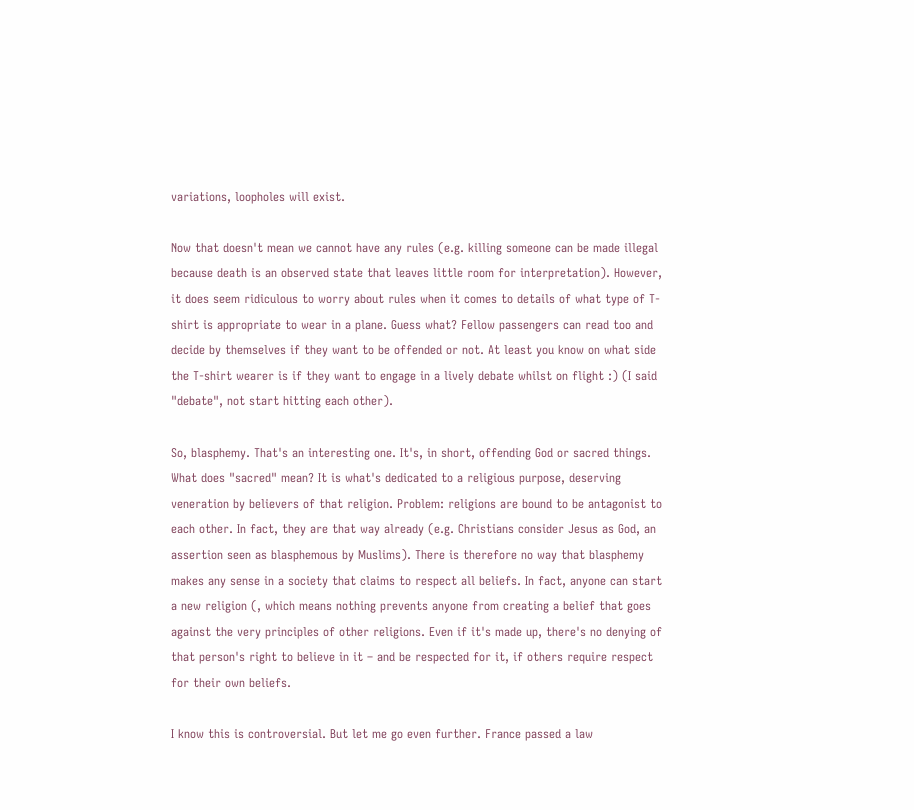variations, loopholes will exist.

Now that doesn't mean we cannot have any rules (e.g. killing someone can be made illegal because death is an observed state that leaves little room for interpretation). However, it does seem ridiculous to worry about rules when it comes to details of what type of T-shirt is appropriate to wear in a plane. Guess what? Fellow passengers can read too and decide by themselves if they want to be offended or not. At least you know on what side the T-shirt wearer is if they want to engage in a lively debate whilst on flight :) (I said "debate", not start hitting each other).

So, blasphemy. That's an interesting one. It's, in short, offending God or sacred things. What does "sacred" mean? It is what's dedicated to a religious purpose, deserving veneration by believers of that religion. Problem: religions are bound to be antagonist to each other. In fact, they are that way already (e.g. Christians consider Jesus as God, an assertion seen as blasphemous by Muslims). There is therefore no way that blasphemy makes any sense in a society that claims to respect all beliefs. In fact, anyone can start a new religion (, which means nothing prevents anyone from creating a belief that goes against the very principles of other religions. Even if it's made up, there's no denying of that person's right to believe in it – and be respected for it, if others require respect for their own beliefs.

I know this is controversial. But let me go even further. France passed a law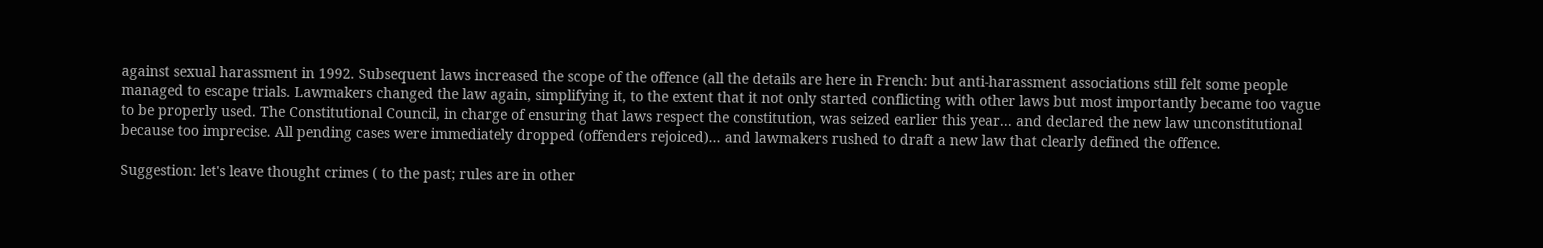against sexual harassment in 1992. Subsequent laws increased the scope of the offence (all the details are here in French: but anti-harassment associations still felt some people managed to escape trials. Lawmakers changed the law again, simplifying it, to the extent that it not only started conflicting with other laws but most importantly became too vague to be properly used. The Constitutional Council, in charge of ensuring that laws respect the constitution, was seized earlier this year... and declared the new law unconstitutional because too imprecise. All pending cases were immediately dropped (offenders rejoiced)... and lawmakers rushed to draft a new law that clearly defined the offence.

Suggestion: let's leave thought crimes ( to the past; rules are in other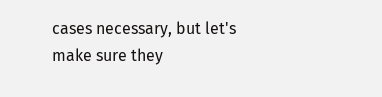cases necessary, but let's make sure they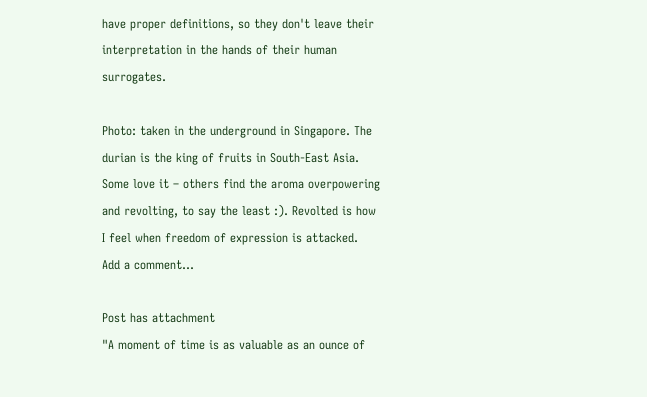have proper definitions, so they don't leave their interpretation in the hands of their human surrogates.

Photo: taken in the underground in Singapore. The durian is the king of fruits in South-East Asia. Some love it – others find the aroma overpowering and revolting, to say the least :). Revolted is how I feel when freedom of expression is attacked.
Add a comment...

Post has attachment
"A moment of time is as valuable as an ounce of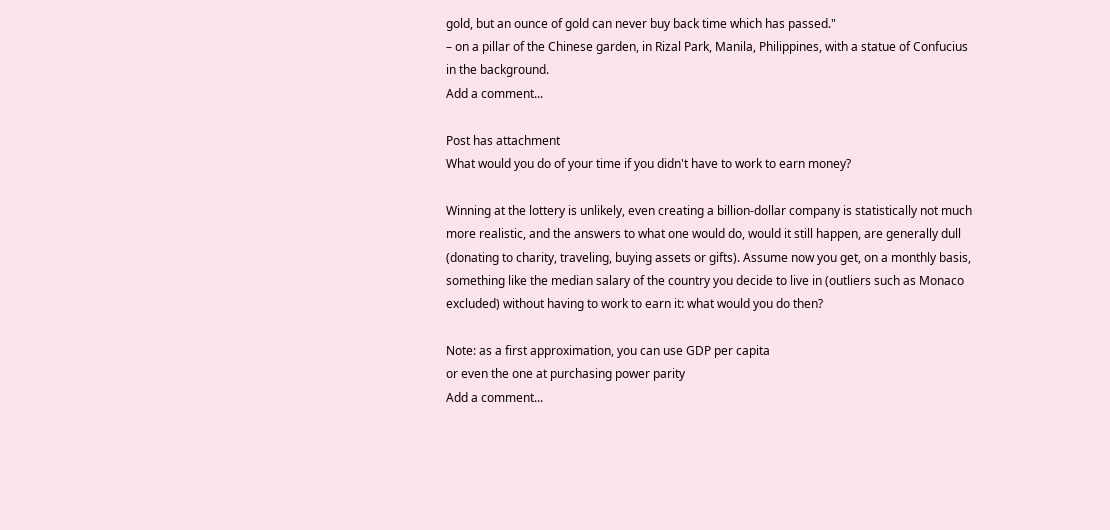gold, but an ounce of gold can never buy back time which has passed."
– on a pillar of the Chinese garden, in Rizal Park, Manila, Philippines, with a statue of Confucius in the background.
Add a comment...

Post has attachment
What would you do of your time if you didn't have to work to earn money?

Winning at the lottery is unlikely, even creating a billion-dollar company is statistically not much more realistic, and the answers to what one would do, would it still happen, are generally dull (donating to charity, traveling, buying assets or gifts). Assume now you get, on a monthly basis, something like the median salary of the country you decide to live in (outliers such as Monaco excluded) without having to work to earn it: what would you do then?

Note: as a first approximation, you can use GDP per capita
or even the one at purchasing power parity
Add a comment...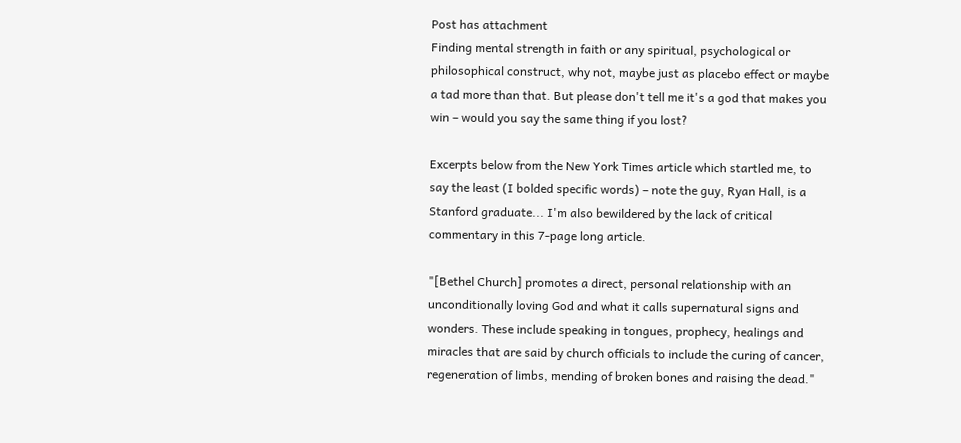Post has attachment
Finding mental strength in faith or any spiritual, psychological or philosophical construct, why not, maybe just as placebo effect or maybe a tad more than that. But please don't tell me it's a god that makes you win – would you say the same thing if you lost?

Excerpts below from the New York Times article which startled me, to say the least (I bolded specific words) – note the guy, Ryan Hall, is a Stanford graduate... I'm also bewildered by the lack of critical commentary in this 7-page long article.

"[Bethel Church] promotes a direct, personal relationship with an unconditionally loving God and what it calls supernatural signs and wonders. These include speaking in tongues, prophecy, healings and miracles that are said by church officials to include the curing of cancer, regeneration of limbs, mending of broken bones and raising the dead."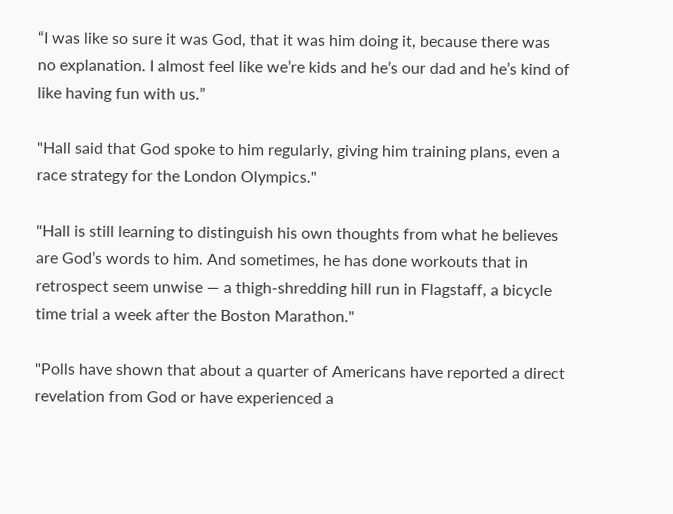“I was like so sure it was God, that it was him doing it, because there was no explanation. I almost feel like we’re kids and he’s our dad and he’s kind of like having fun with us.”

"Hall said that God spoke to him regularly, giving him training plans, even a race strategy for the London Olympics."

"Hall is still learning to distinguish his own thoughts from what he believes are God’s words to him. And sometimes, he has done workouts that in retrospect seem unwise — a thigh-shredding hill run in Flagstaff, a bicycle time trial a week after the Boston Marathon."

"Polls have shown that about a quarter of Americans have reported a direct revelation from God or have experienced a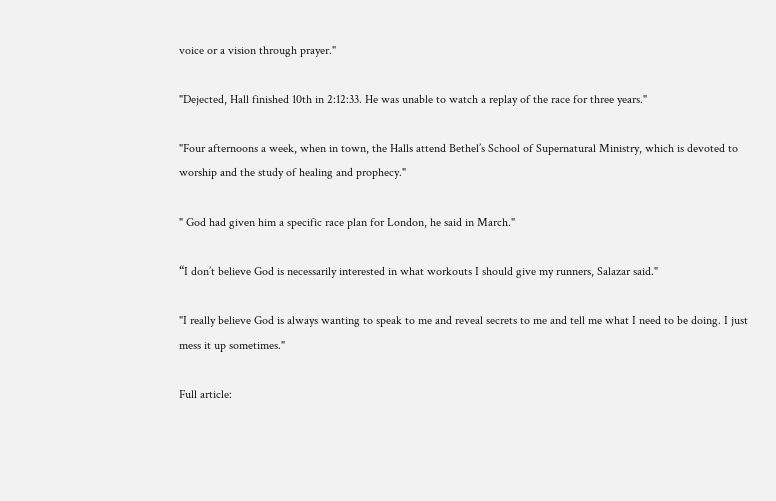voice or a vision through prayer."

"Dejected, Hall finished 10th in 2:12:33. He was unable to watch a replay of the race for three years."

"Four afternoons a week, when in town, the Halls attend Bethel’s School of Supernatural Ministry, which is devoted to worship and the study of healing and prophecy."

" God had given him a specific race plan for London, he said in March."

“I don’t believe God is necessarily interested in what workouts I should give my runners, Salazar said."

"I really believe God is always wanting to speak to me and reveal secrets to me and tell me what I need to be doing. I just mess it up sometimes."

Full article: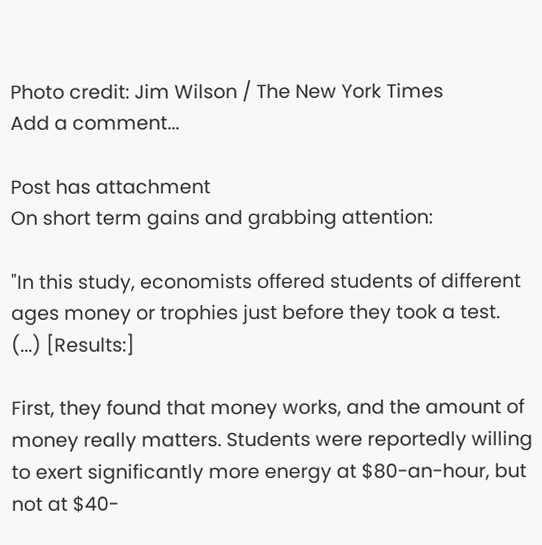Photo credit: Jim Wilson / The New York Times
Add a comment...

Post has attachment
On short term gains and grabbing attention:

"In this study, economists offered students of different ages money or trophies just before they took a test. (...) [Results:]

First, they found that money works, and the amount of money really matters. Students were reportedly willing to exert significantly more energy at $80-an-hour, but not at $40-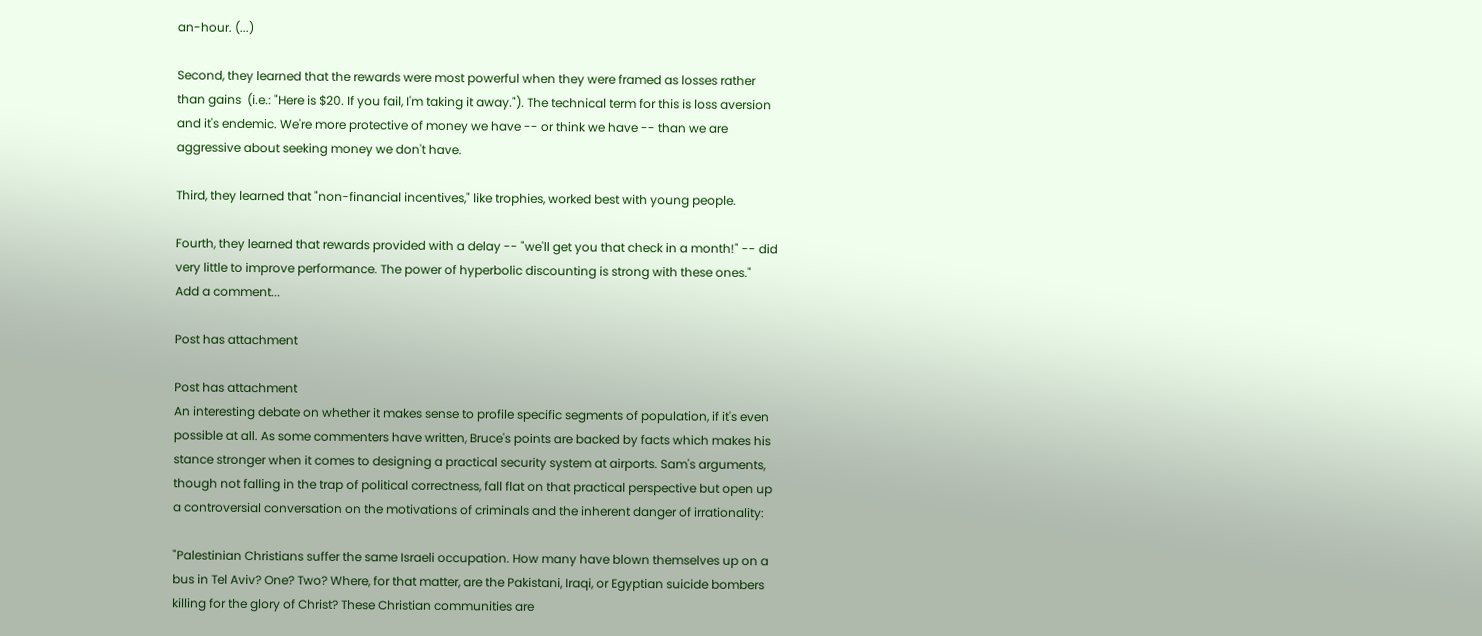an-hour. (...)

Second, they learned that the rewards were most powerful when they were framed as losses rather than gains  (i.e.: "Here is $20. If you fail, I'm taking it away."). The technical term for this is loss aversion and it's endemic. We're more protective of money we have -- or think we have -- than we are aggressive about seeking money we don't have.

Third, they learned that "non-financial incentives," like trophies, worked best with young people.

Fourth, they learned that rewards provided with a delay -- "we'll get you that check in a month!" -- did very little to improve performance. The power of hyperbolic discounting is strong with these ones."
Add a comment...

Post has attachment

Post has attachment
An interesting debate on whether it makes sense to profile specific segments of population, if it's even possible at all. As some commenters have written, Bruce's points are backed by facts which makes his stance stronger when it comes to designing a practical security system at airports. Sam's arguments, though not falling in the trap of political correctness, fall flat on that practical perspective but open up a controversial conversation on the motivations of criminals and the inherent danger of irrationality:

"Palestinian Christians suffer the same Israeli occupation. How many have blown themselves up on a bus in Tel Aviv? One? Two? Where, for that matter, are the Pakistani, Iraqi, or Egyptian suicide bombers killing for the glory of Christ? These Christian communities are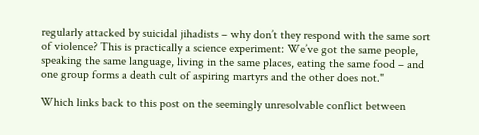regularly attacked by suicidal jihadists – why don’t they respond with the same sort of violence? This is practically a science experiment: We’ve got the same people, speaking the same language, living in the same places, eating the same food – and one group forms a death cult of aspiring martyrs and the other does not."

Which links back to this post on the seemingly unresolvable conflict between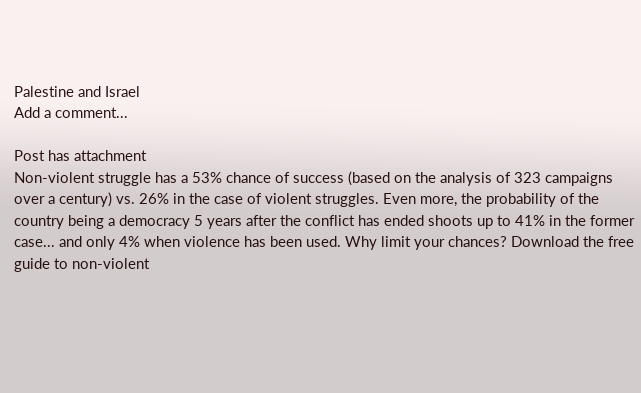Palestine and Israel
Add a comment...

Post has attachment
Non-violent struggle has a 53% chance of success (based on the analysis of 323 campaigns over a century) vs. 26% in the case of violent struggles. Even more, the probability of the country being a democracy 5 years after the conflict has ended shoots up to 41% in the former case... and only 4% when violence has been used. Why limit your chances? Download the free guide to non-violent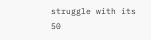struggle with its 50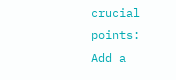crucial points:
Add a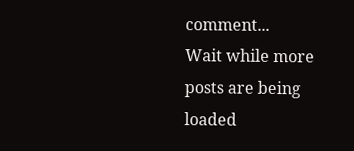comment...
Wait while more posts are being loaded